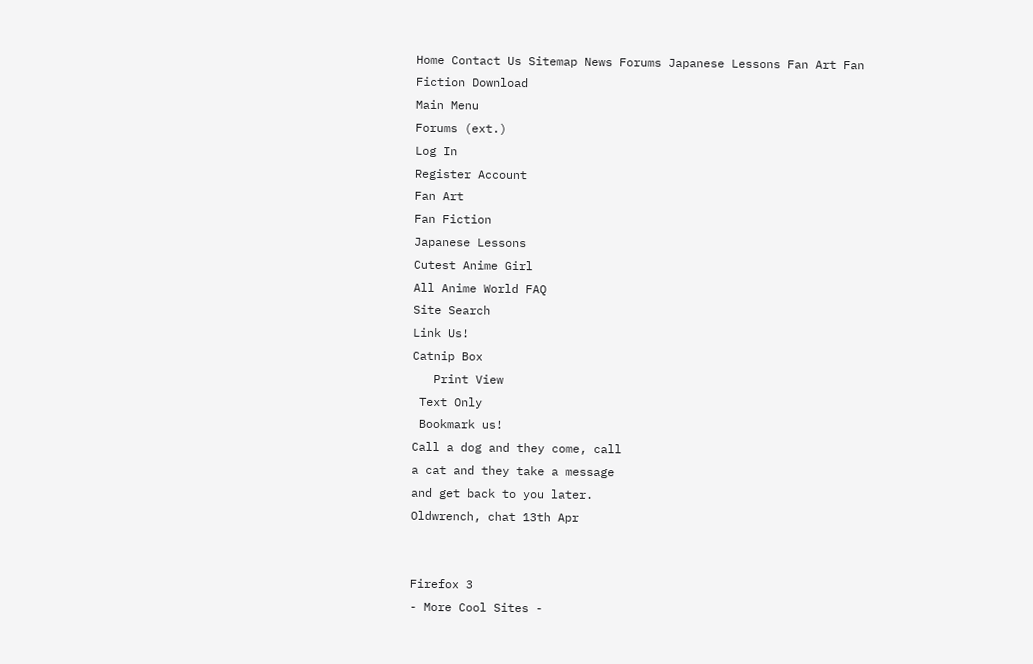Home Contact Us Sitemap News Forums Japanese Lessons Fan Art Fan Fiction Download
Main Menu
Forums (ext.)
Log In
Register Account
Fan Art
Fan Fiction
Japanese Lessons
Cutest Anime Girl
All Anime World FAQ
Site Search
Link Us!
Catnip Box
   Print View
 Text Only
 Bookmark us!
Call a dog and they come, call
a cat and they take a message
and get back to you later.
Oldwrench, chat 13th Apr


Firefox 3
- More Cool Sites -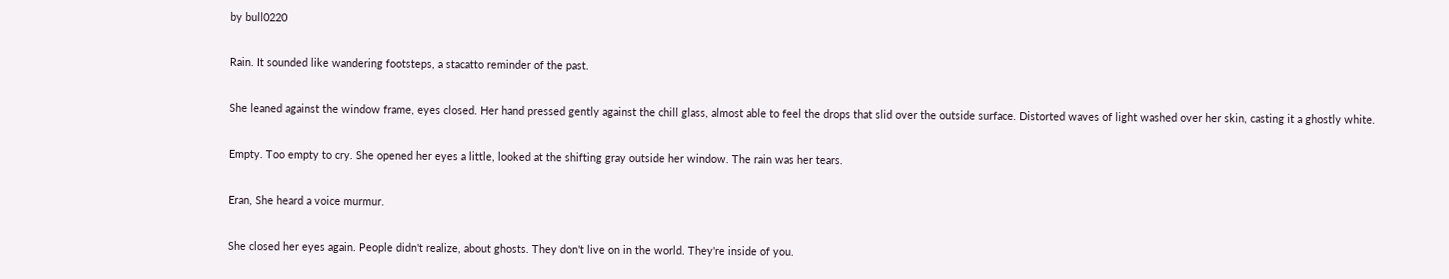by bull0220

Rain. It sounded like wandering footsteps, a stacatto reminder of the past.

She leaned against the window frame, eyes closed. Her hand pressed gently against the chill glass, almost able to feel the drops that slid over the outside surface. Distorted waves of light washed over her skin, casting it a ghostly white.

Empty. Too empty to cry. She opened her eyes a little, looked at the shifting gray outside her window. The rain was her tears.

Eran, She heard a voice murmur.

She closed her eyes again. People didn't realize, about ghosts. They don't live on in the world. They're inside of you.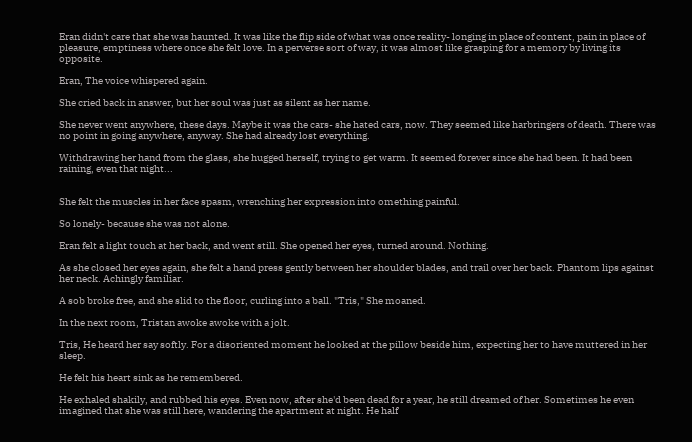Eran didn't care that she was haunted. It was like the flip side of what was once reality- longing in place of content, pain in place of pleasure, emptiness where once she felt love. In a perverse sort of way, it was almost like grasping for a memory by living its opposite.

Eran, The voice whispered again.

She cried back in answer, but her soul was just as silent as her name.

She never went anywhere, these days. Maybe it was the cars- she hated cars, now. They seemed like harbringers of death. There was no point in going anywhere, anyway. She had already lost everything.

Withdrawing her hand from the glass, she hugged herself, trying to get warm. It seemed forever since she had been. It had been raining, even that night...


She felt the muscles in her face spasm, wrenching her expression into omething painful.

So lonely- because she was not alone.

Eran felt a light touch at her back, and went still. She opened her eyes, turned around. Nothing.

As she closed her eyes again, she felt a hand press gently between her shoulder blades, and trail over her back. Phantom lips against her neck. Achingly familiar.

A sob broke free, and she slid to the floor, curling into a ball. "Tris," She moaned.

In the next room, Tristan awoke awoke with a jolt.

Tris, He heard her say softly. For a disoriented moment he looked at the pillow beside him, expecting her to have muttered in her sleep.

He felt his heart sink as he remembered.

He exhaled shakily, and rubbed his eyes. Even now, after she'd been dead for a year, he still dreamed of her. Sometimes he even imagined that she was still here, wandering the apartment at night. He half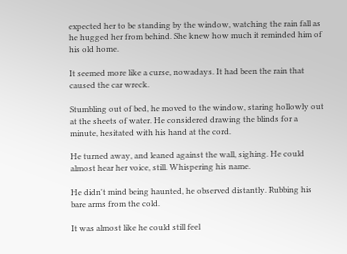expected her to be standing by the window, watching the rain fall as he hugged her from behind. She knew how much it reminded him of his old home.

It seemed more like a curse, nowadays. It had been the rain that caused the car wreck.

Stumbling out of bed, he moved to the window, staring hollowly out at the sheets of water. He considered drawing the blinds for a minute, hesitated with his hand at the cord.

He turned away, and leaned against the wall, sighing. He could almost hear her voice, still. Whispering his name.

He didn't mind being haunted, he observed distantly. Rubbing his bare arms from the cold.

It was almost like he could still feel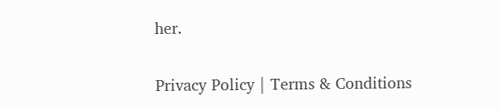her.

Privacy Policy | Terms & Conditions